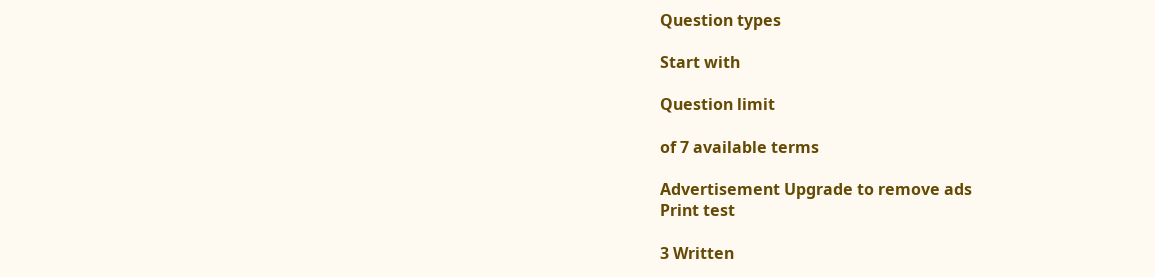Question types

Start with

Question limit

of 7 available terms

Advertisement Upgrade to remove ads
Print test

3 Written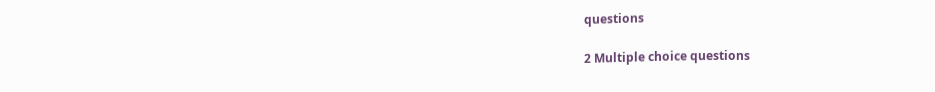questions

2 Multiple choice questions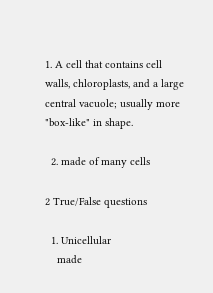1. A cell that contains cell walls, chloroplasts, and a large central vacuole; usually more "box-like" in shape.

  2. made of many cells

2 True/False questions

  1. Unicellular
    made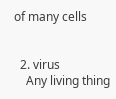of many cells


  2. virus
    Any living thing